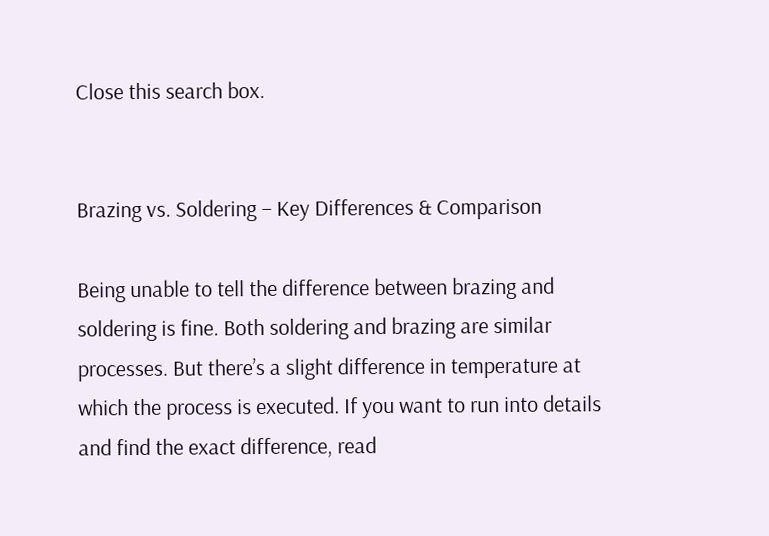Close this search box.


Brazing vs. Soldering – Key Differences & Comparison

Being unable to tell the difference between brazing and soldering is fine. Both soldering and brazing are similar processes. But there’s a slight difference in temperature at which the process is executed. If you want to run into details and find the exact difference, read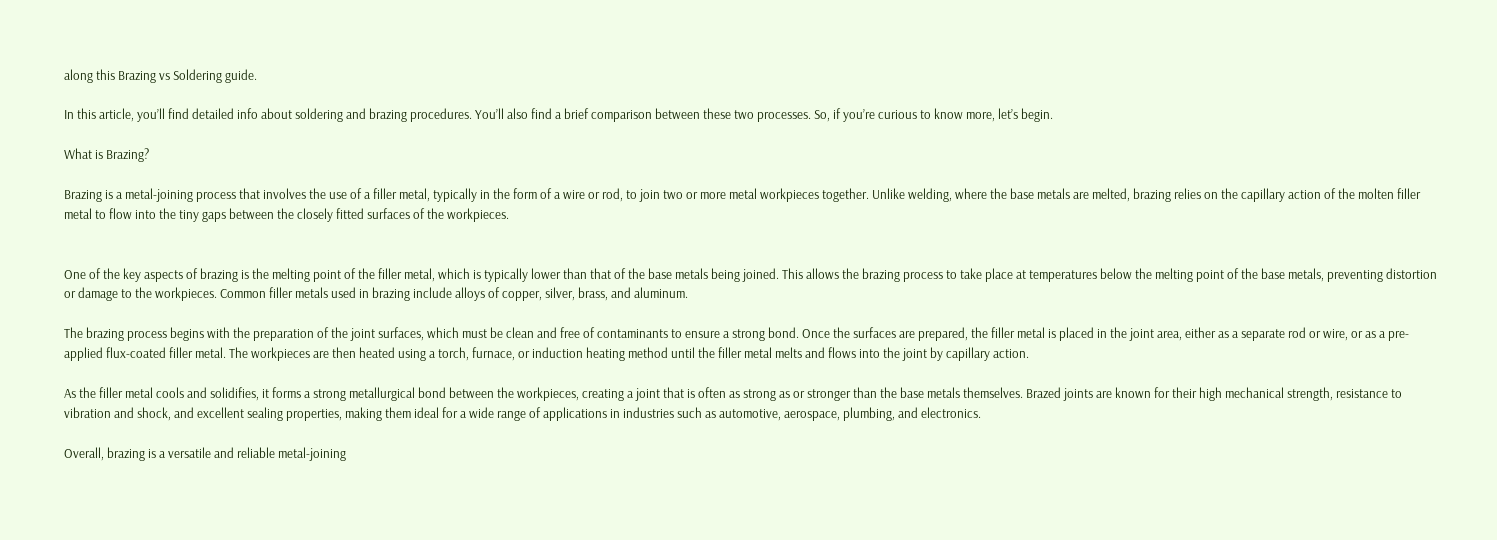along this Brazing vs Soldering guide.

In this article, you’ll find detailed info about soldering and brazing procedures. You’ll also find a brief comparison between these two processes. So, if you’re curious to know more, let’s begin.

What is Brazing?

Brazing is a metal-joining process that involves the use of a filler metal, typically in the form of a wire or rod, to join two or more metal workpieces together. Unlike welding, where the base metals are melted, brazing relies on the capillary action of the molten filler metal to flow into the tiny gaps between the closely fitted surfaces of the workpieces.


One of the key aspects of brazing is the melting point of the filler metal, which is typically lower than that of the base metals being joined. This allows the brazing process to take place at temperatures below the melting point of the base metals, preventing distortion or damage to the workpieces. Common filler metals used in brazing include alloys of copper, silver, brass, and aluminum.

The brazing process begins with the preparation of the joint surfaces, which must be clean and free of contaminants to ensure a strong bond. Once the surfaces are prepared, the filler metal is placed in the joint area, either as a separate rod or wire, or as a pre-applied flux-coated filler metal. The workpieces are then heated using a torch, furnace, or induction heating method until the filler metal melts and flows into the joint by capillary action.

As the filler metal cools and solidifies, it forms a strong metallurgical bond between the workpieces, creating a joint that is often as strong as or stronger than the base metals themselves. Brazed joints are known for their high mechanical strength, resistance to vibration and shock, and excellent sealing properties, making them ideal for a wide range of applications in industries such as automotive, aerospace, plumbing, and electronics.

Overall, brazing is a versatile and reliable metal-joining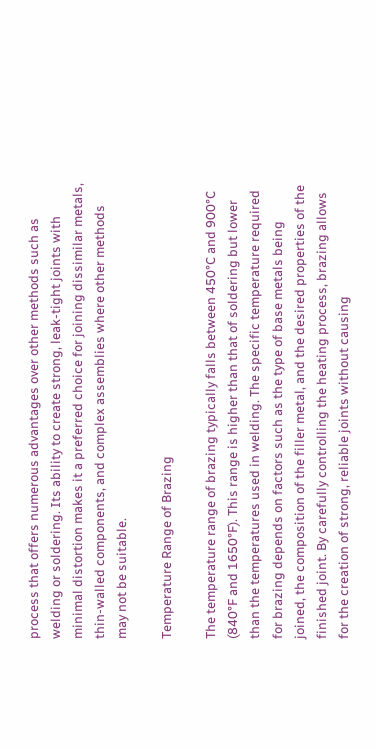process that offers numerous advantages over other methods such as welding or soldering. Its ability to create strong, leak-tight joints with minimal distortion makes it a preferred choice for joining dissimilar metals, thin-walled components, and complex assemblies where other methods may not be suitable.

Temperature Range of Brazing

The temperature range of brazing typically falls between 450°C and 900°C (840°F and 1650°F). This range is higher than that of soldering but lower than the temperatures used in welding. The specific temperature required for brazing depends on factors such as the type of base metals being joined, the composition of the filler metal, and the desired properties of the finished joint. By carefully controlling the heating process, brazing allows for the creation of strong, reliable joints without causing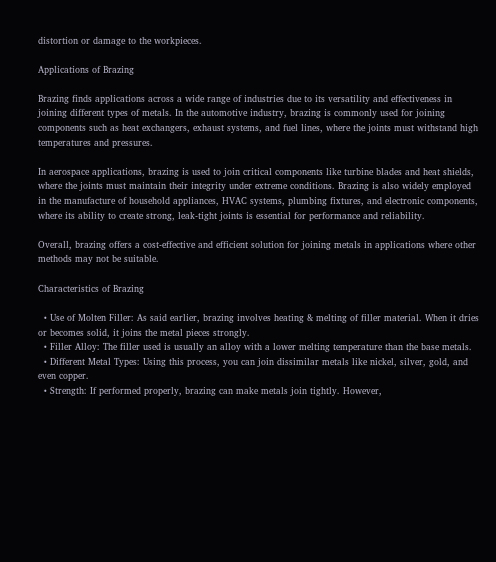distortion or damage to the workpieces.

Applications of Brazing

Brazing finds applications across a wide range of industries due to its versatility and effectiveness in joining different types of metals. In the automotive industry, brazing is commonly used for joining components such as heat exchangers, exhaust systems, and fuel lines, where the joints must withstand high temperatures and pressures.

In aerospace applications, brazing is used to join critical components like turbine blades and heat shields, where the joints must maintain their integrity under extreme conditions. Brazing is also widely employed in the manufacture of household appliances, HVAC systems, plumbing fixtures, and electronic components, where its ability to create strong, leak-tight joints is essential for performance and reliability.

Overall, brazing offers a cost-effective and efficient solution for joining metals in applications where other methods may not be suitable.

Characteristics of Brazing

  • Use of Molten Filler: As said earlier, brazing involves heating & melting of filler material. When it dries or becomes solid, it joins the metal pieces strongly.
  • Filler Alloy: The filler used is usually an alloy with a lower melting temperature than the base metals.
  • Different Metal Types: Using this process, you can join dissimilar metals like nickel, silver, gold, and even copper.
  • Strength: If performed properly, brazing can make metals join tightly. However,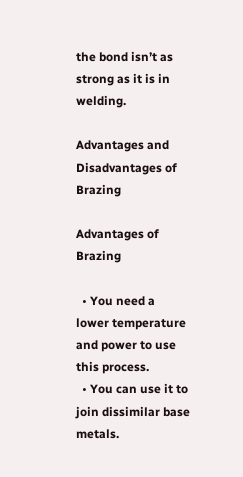the bond isn’t as strong as it is in welding.

Advantages and Disadvantages of Brazing

Advantages of Brazing

  • You need a lower temperature and power to use this process.
  • You can use it to join dissimilar base metals.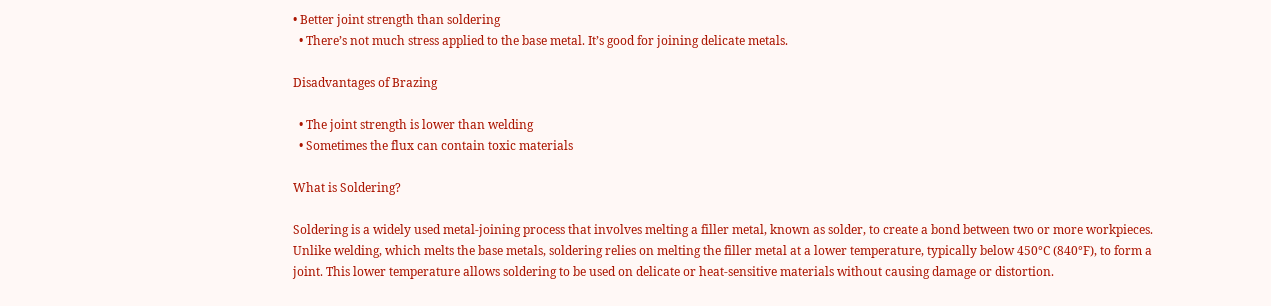• Better joint strength than soldering
  • There’s not much stress applied to the base metal. It’s good for joining delicate metals.

Disadvantages of Brazing

  • The joint strength is lower than welding
  • Sometimes the flux can contain toxic materials

What is Soldering?

Soldering is a widely used metal-joining process that involves melting a filler metal, known as solder, to create a bond between two or more workpieces. Unlike welding, which melts the base metals, soldering relies on melting the filler metal at a lower temperature, typically below 450°C (840°F), to form a joint. This lower temperature allows soldering to be used on delicate or heat-sensitive materials without causing damage or distortion.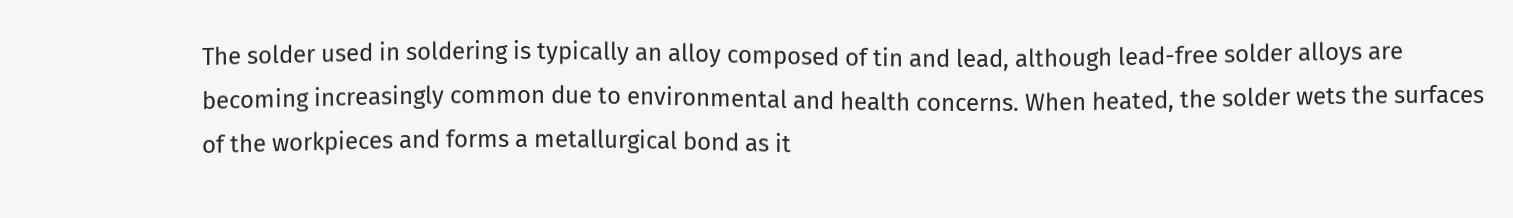The solder used in soldering is typically an alloy composed of tin and lead, although lead-free solder alloys are becoming increasingly common due to environmental and health concerns. When heated, the solder wets the surfaces of the workpieces and forms a metallurgical bond as it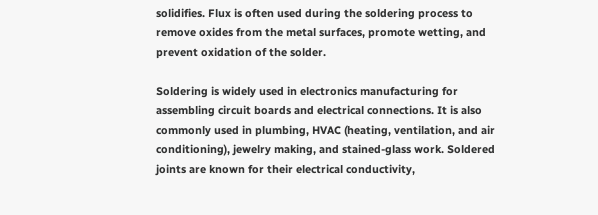solidifies. Flux is often used during the soldering process to remove oxides from the metal surfaces, promote wetting, and prevent oxidation of the solder.

Soldering is widely used in electronics manufacturing for assembling circuit boards and electrical connections. It is also commonly used in plumbing, HVAC (heating, ventilation, and air conditioning), jewelry making, and stained-glass work. Soldered joints are known for their electrical conductivity,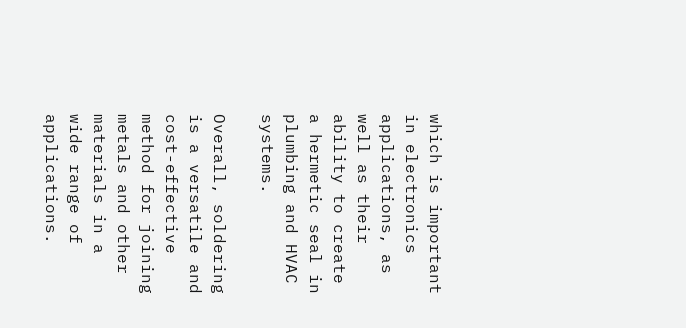which is important in electronics applications, as well as their ability to create a hermetic seal in plumbing and HVAC systems.

Overall, soldering is a versatile and cost-effective method for joining metals and other materials in a wide range of applications.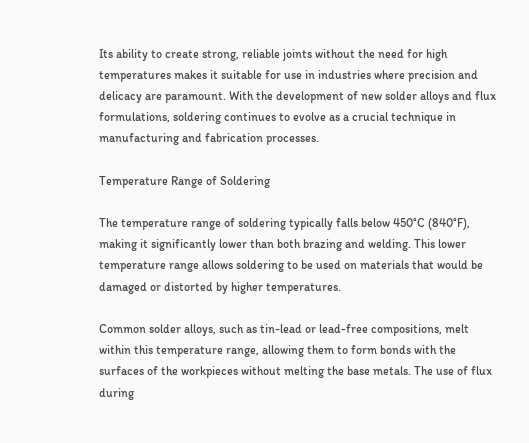Its ability to create strong, reliable joints without the need for high temperatures makes it suitable for use in industries where precision and delicacy are paramount. With the development of new solder alloys and flux formulations, soldering continues to evolve as a crucial technique in manufacturing and fabrication processes.

Temperature Range of Soldering

The temperature range of soldering typically falls below 450°C (840°F), making it significantly lower than both brazing and welding. This lower temperature range allows soldering to be used on materials that would be damaged or distorted by higher temperatures.

Common solder alloys, such as tin-lead or lead-free compositions, melt within this temperature range, allowing them to form bonds with the surfaces of the workpieces without melting the base metals. The use of flux during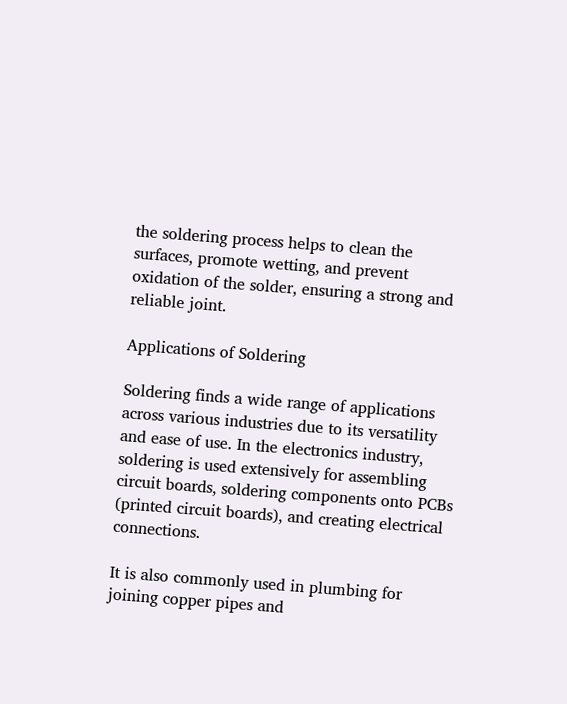the soldering process helps to clean the surfaces, promote wetting, and prevent oxidation of the solder, ensuring a strong and reliable joint.

Applications of Soldering

Soldering finds a wide range of applications across various industries due to its versatility and ease of use. In the electronics industry, soldering is used extensively for assembling circuit boards, soldering components onto PCBs (printed circuit boards), and creating electrical connections.

It is also commonly used in plumbing for joining copper pipes and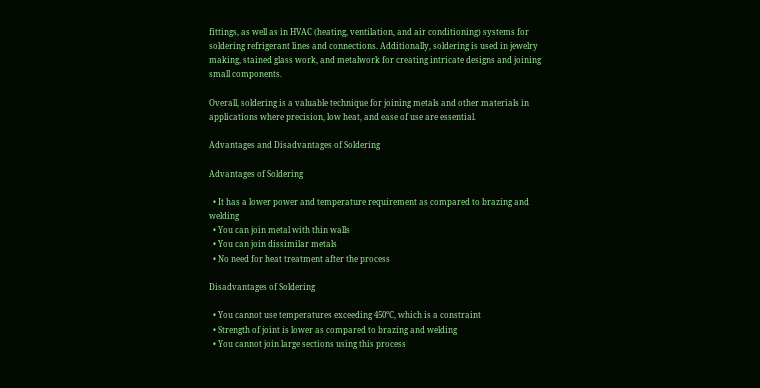fittings, as well as in HVAC (heating, ventilation, and air conditioning) systems for soldering refrigerant lines and connections. Additionally, soldering is used in jewelry making, stained glass work, and metalwork for creating intricate designs and joining small components.

Overall, soldering is a valuable technique for joining metals and other materials in applications where precision, low heat, and ease of use are essential.

Advantages and Disadvantages of Soldering

Advantages of Soldering

  • It has a lower power and temperature requirement as compared to brazing and welding
  • You can join metal with thin walls
  • You can join dissimilar metals
  • No need for heat treatment after the process

Disadvantages of Soldering

  • You cannot use temperatures exceeding 450°C, which is a constraint
  • Strength of joint is lower as compared to brazing and welding
  • You cannot join large sections using this process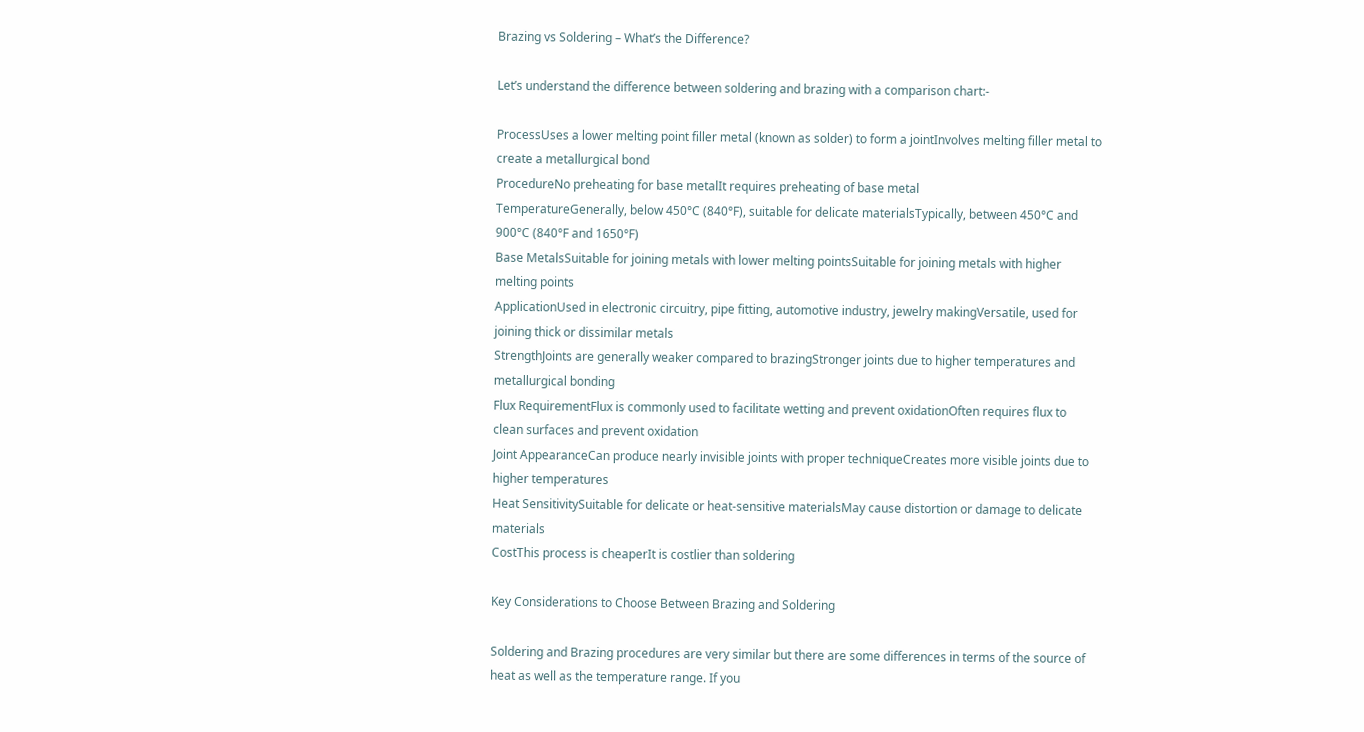Brazing vs Soldering – What’s the Difference?

Let’s understand the difference between soldering and brazing with a comparison chart:-

ProcessUses a lower melting point filler metal (known as solder) to form a jointInvolves melting filler metal to create a metallurgical bond
ProcedureNo preheating for base metalIt requires preheating of base metal
TemperatureGenerally, below 450°C (840°F), suitable for delicate materialsTypically, between 450°C and 900°C (840°F and 1650°F)
Base MetalsSuitable for joining metals with lower melting pointsSuitable for joining metals with higher melting points
ApplicationUsed in electronic circuitry, pipe fitting, automotive industry, jewelry makingVersatile, used for joining thick or dissimilar metals
StrengthJoints are generally weaker compared to brazingStronger joints due to higher temperatures and metallurgical bonding
Flux RequirementFlux is commonly used to facilitate wetting and prevent oxidationOften requires flux to clean surfaces and prevent oxidation
Joint AppearanceCan produce nearly invisible joints with proper techniqueCreates more visible joints due to higher temperatures
Heat SensitivitySuitable for delicate or heat-sensitive materialsMay cause distortion or damage to delicate materials
CostThis process is cheaperIt is costlier than soldering

Key Considerations to Choose Between Brazing and Soldering

Soldering and Brazing procedures are very similar but there are some differences in terms of the source of heat as well as the temperature range. If you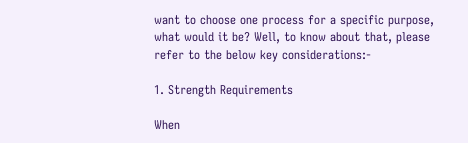want to choose one process for a specific purpose, what would it be? Well, to know about that, please refer to the below key considerations:-

1. Strength Requirements

When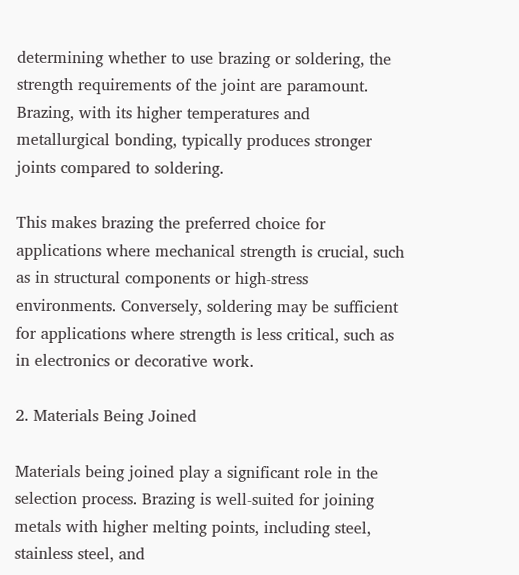determining whether to use brazing or soldering, the strength requirements of the joint are paramount. Brazing, with its higher temperatures and metallurgical bonding, typically produces stronger joints compared to soldering.

This makes brazing the preferred choice for applications where mechanical strength is crucial, such as in structural components or high-stress environments. Conversely, soldering may be sufficient for applications where strength is less critical, such as in electronics or decorative work.

2. Materials Being Joined

Materials being joined play a significant role in the selection process. Brazing is well-suited for joining metals with higher melting points, including steel, stainless steel, and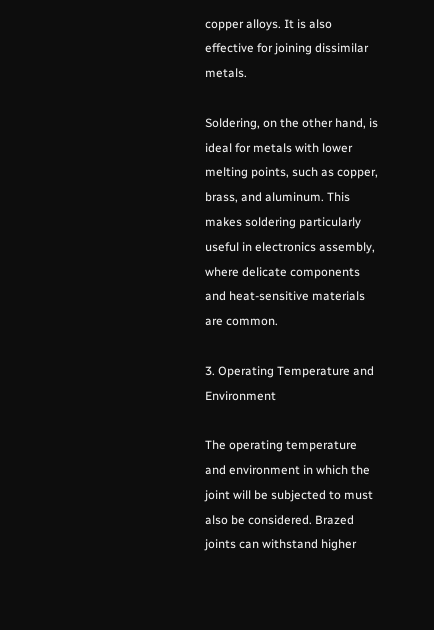copper alloys. It is also effective for joining dissimilar metals.

Soldering, on the other hand, is ideal for metals with lower melting points, such as copper, brass, and aluminum. This makes soldering particularly useful in electronics assembly, where delicate components and heat-sensitive materials are common.

3. Operating Temperature and Environment

The operating temperature and environment in which the joint will be subjected to must also be considered. Brazed joints can withstand higher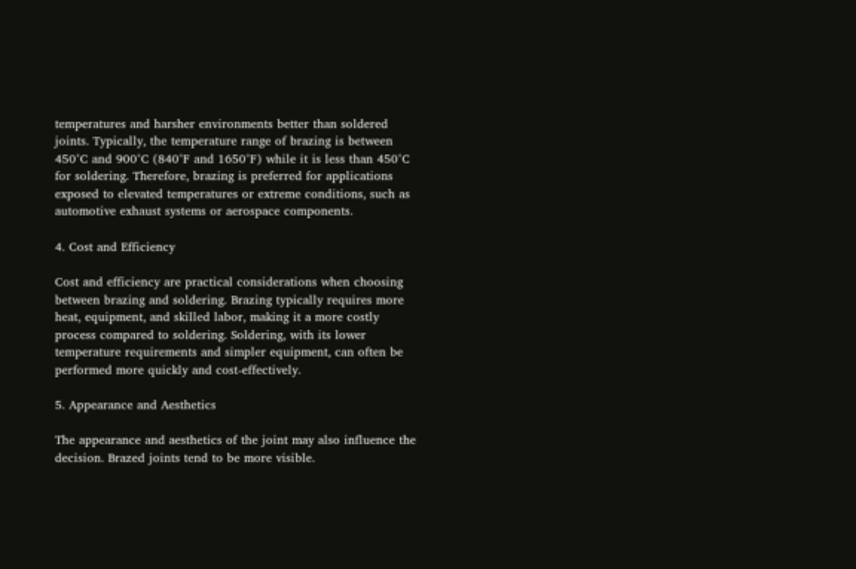temperatures and harsher environments better than soldered joints. Typically, the temperature range of brazing is between 450°C and 900°C (840°F and 1650°F) while it is less than 450°C for soldering. Therefore, brazing is preferred for applications exposed to elevated temperatures or extreme conditions, such as automotive exhaust systems or aerospace components.

4. Cost and Efficiency

Cost and efficiency are practical considerations when choosing between brazing and soldering. Brazing typically requires more heat, equipment, and skilled labor, making it a more costly process compared to soldering. Soldering, with its lower temperature requirements and simpler equipment, can often be performed more quickly and cost-effectively.

5. Appearance and Aesthetics

The appearance and aesthetics of the joint may also influence the decision. Brazed joints tend to be more visible.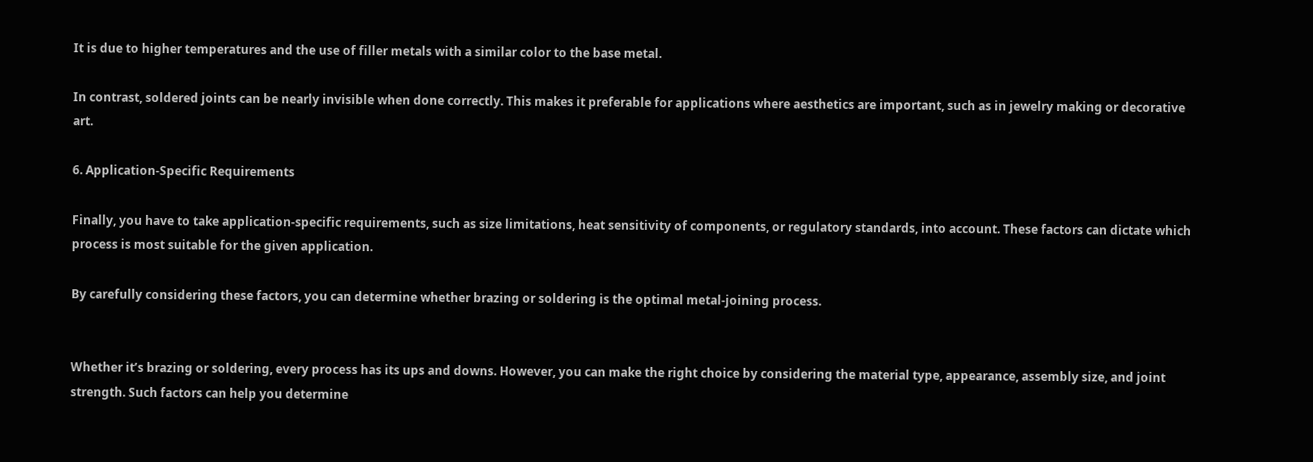It is due to higher temperatures and the use of filler metals with a similar color to the base metal.

In contrast, soldered joints can be nearly invisible when done correctly. This makes it preferable for applications where aesthetics are important, such as in jewelry making or decorative art.

6. Application-Specific Requirements

Finally, you have to take application-specific requirements, such as size limitations, heat sensitivity of components, or regulatory standards, into account. These factors can dictate which process is most suitable for the given application.

By carefully considering these factors, you can determine whether brazing or soldering is the optimal metal-joining process.


Whether it’s brazing or soldering, every process has its ups and downs. However, you can make the right choice by considering the material type, appearance, assembly size, and joint strength. Such factors can help you determine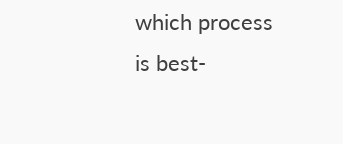which process is best-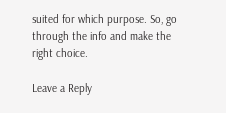suited for which purpose. So, go through the info and make the right choice.

Leave a Reply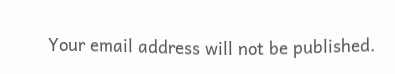Your email address will not be published.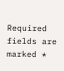Required fields are marked *